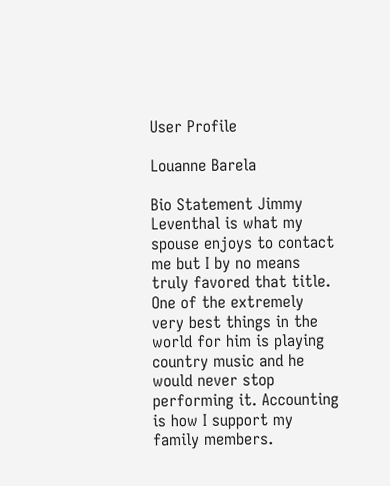User Profile

Louanne Barela

Bio Statement Jimmy Leventhal is what my spouse enjoys to contact me but I by no means truly favored that title. One of the extremely very best things in the world for him is playing country music and he would never stop performing it. Accounting is how I support my family members.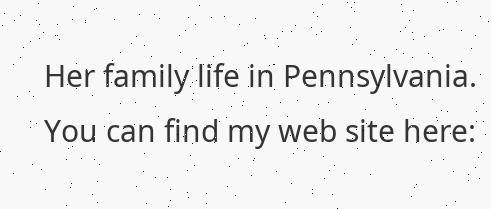Her family life in Pennsylvania. You can find my web site here: